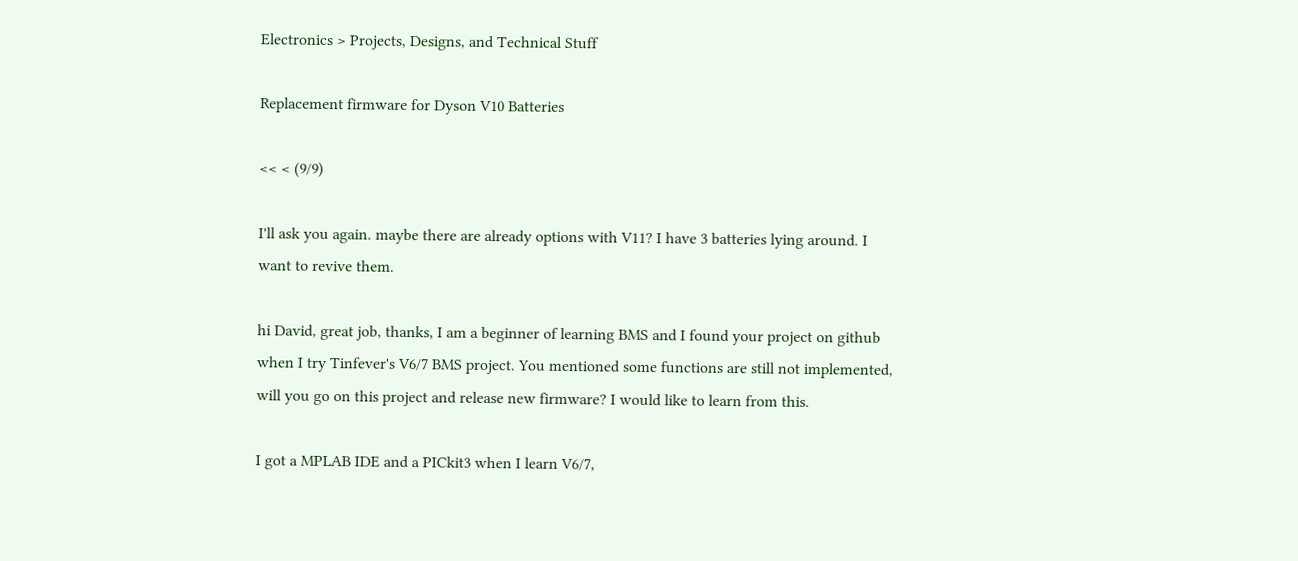Electronics > Projects, Designs, and Technical Stuff

Replacement firmware for Dyson V10 Batteries

<< < (9/9)

I'll ask you again. maybe there are already options with V11? I have 3 batteries lying around. I want to revive them.

hi David, great job, thanks, I am a beginner of learning BMS and I found your project on github when I try Tinfever's V6/7 BMS project. You mentioned some functions are still not implemented, will you go on this project and release new firmware? I would like to learn from this.

I got a MPLAB IDE and a PICkit3 when I learn V6/7,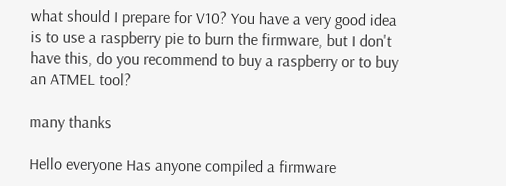what should I prepare for V10? You have a very good idea is to use a raspberry pie to burn the firmware, but I don't have this, do you recommend to buy a raspberry or to buy an ATMEL tool?

many thanks

Hello everyone Has anyone compiled a firmware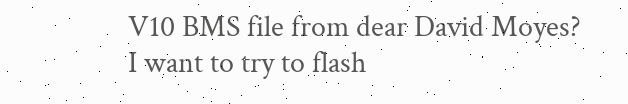V10 BMS file from dear David Moyes? I want to try to flash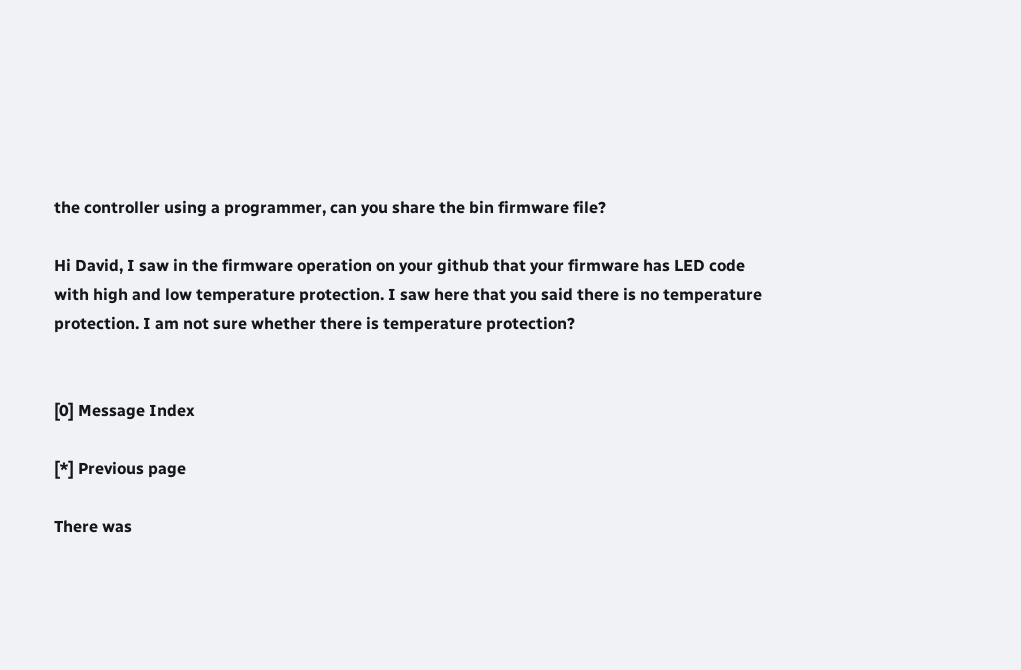the controller using a programmer, can you share the bin firmware file?

Hi David, I saw in the firmware operation on your github that your firmware has LED code with high and low temperature protection. I saw here that you said there is no temperature protection. I am not sure whether there is temperature protection?


[0] Message Index

[*] Previous page

There was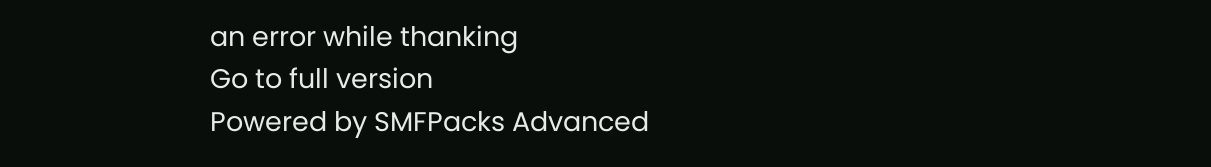an error while thanking
Go to full version
Powered by SMFPacks Advanced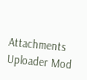Attachments Uploader Mod